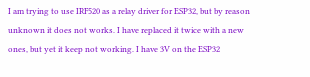I am trying to use IRF520 as a relay driver for ESP32, but by reason unknown it does not works. I have replaced it twice with a new ones, but yet it keep not working. I have 3V on the ESP32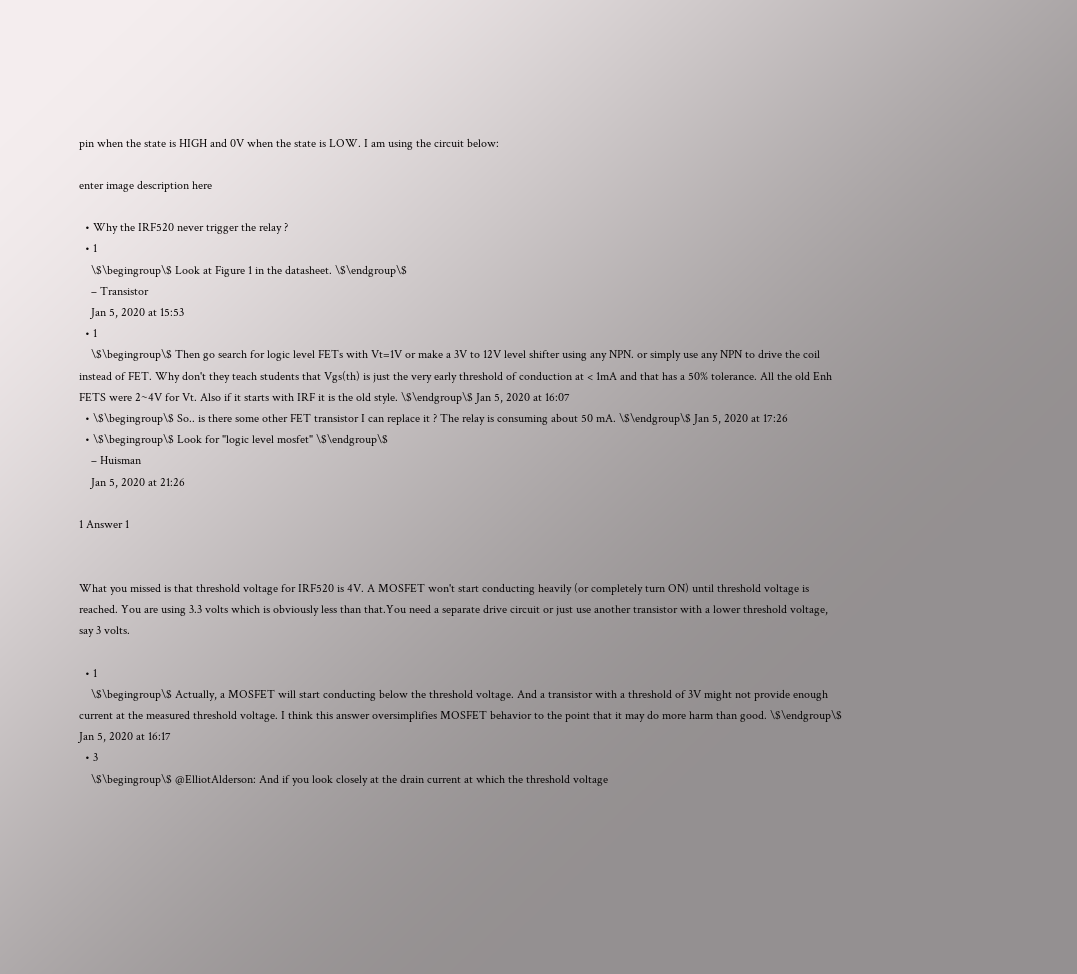pin when the state is HIGH and 0V when the state is LOW. I am using the circuit below:

enter image description here

  • Why the IRF520 never trigger the relay ?
  • 1
    \$\begingroup\$ Look at Figure 1 in the datasheet. \$\endgroup\$
    – Transistor
    Jan 5, 2020 at 15:53
  • 1
    \$\begingroup\$ Then go search for logic level FETs with Vt=1V or make a 3V to 12V level shifter using any NPN. or simply use any NPN to drive the coil instead of FET. Why don't they teach students that Vgs(th) is just the very early threshold of conduction at < 1mA and that has a 50% tolerance. All the old Enh FETS were 2~4V for Vt. Also if it starts with IRF it is the old style. \$\endgroup\$ Jan 5, 2020 at 16:07
  • \$\begingroup\$ So.. is there some other FET transistor I can replace it ? The relay is consuming about 50 mA. \$\endgroup\$ Jan 5, 2020 at 17:26
  • \$\begingroup\$ Look for "logic level mosfet" \$\endgroup\$
    – Huisman
    Jan 5, 2020 at 21:26

1 Answer 1


What you missed is that threshold voltage for IRF520 is 4V. A MOSFET won't start conducting heavily (or completely turn ON) until threshold voltage is reached. You are using 3.3 volts which is obviously less than that.You need a separate drive circuit or just use another transistor with a lower threshold voltage, say 3 volts.

  • 1
    \$\begingroup\$ Actually, a MOSFET will start conducting below the threshold voltage. And a transistor with a threshold of 3V might not provide enough current at the measured threshold voltage. I think this answer oversimplifies MOSFET behavior to the point that it may do more harm than good. \$\endgroup\$ Jan 5, 2020 at 16:17
  • 3
    \$\begingroup\$ @ElliotAlderson: And if you look closely at the drain current at which the threshold voltage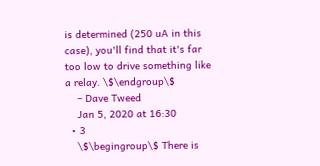is determined (250 uA in this case), you'll find that it's far too low to drive something like a relay. \$\endgroup\$
    – Dave Tweed
    Jan 5, 2020 at 16:30
  • 3
    \$\begingroup\$ There is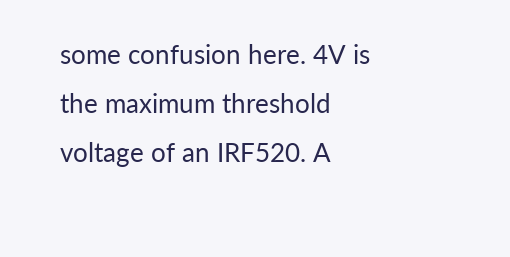some confusion here. 4V is the maximum threshold voltage of an IRF520. A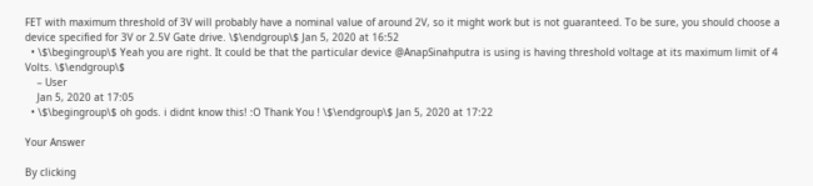FET with maximum threshold of 3V will probably have a nominal value of around 2V, so it might work but is not guaranteed. To be sure, you should choose a device specified for 3V or 2.5V Gate drive. \$\endgroup\$ Jan 5, 2020 at 16:52
  • \$\begingroup\$ Yeah you are right. It could be that the particular device @AnapSinahputra is using is having threshold voltage at its maximum limit of 4 Volts. \$\endgroup\$
    – User
    Jan 5, 2020 at 17:05
  • \$\begingroup\$ oh gods. i didnt know this! :O Thank You ! \$\endgroup\$ Jan 5, 2020 at 17:22

Your Answer

By clicking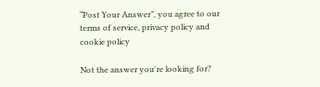“Post Your Answer”, you agree to our terms of service, privacy policy and cookie policy

Not the answer you're looking for?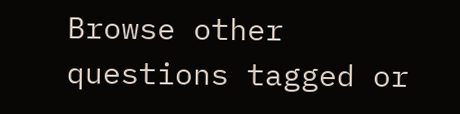Browse other questions tagged or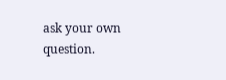ask your own question.